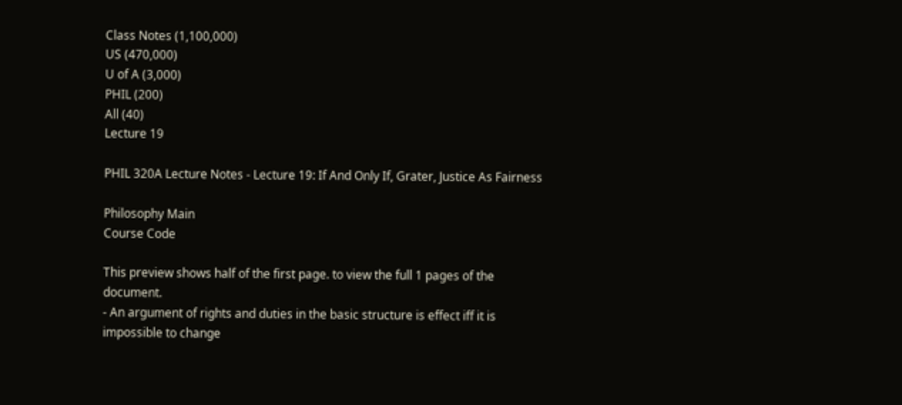Class Notes (1,100,000)
US (470,000)
U of A (3,000)
PHIL (200)
All (40)
Lecture 19

PHIL 320A Lecture Notes - Lecture 19: If And Only If, Grater, Justice As Fairness

Philosophy Main
Course Code

This preview shows half of the first page. to view the full 1 pages of the document.
- An argument of rights and duties in the basic structure is effect iff it is impossible to change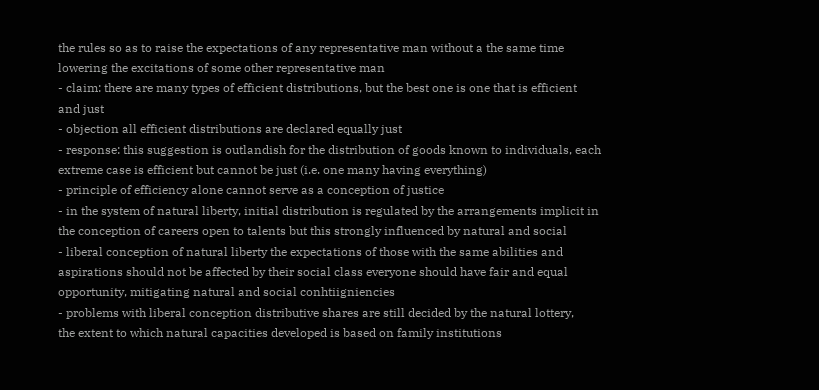the rules so as to raise the expectations of any representative man without a the same time
lowering the excitations of some other representative man
- claim: there are many types of efficient distributions, but the best one is one that is efficient
and just
- objection all efficient distributions are declared equally just
- response: this suggestion is outlandish for the distribution of goods known to individuals, each
extreme case is efficient but cannot be just (i.e. one many having everything)
- principle of efficiency alone cannot serve as a conception of justice
- in the system of natural liberty, initial distribution is regulated by the arrangements implicit in
the conception of careers open to talents but this strongly influenced by natural and social
- liberal conception of natural liberty the expectations of those with the same abilities and
aspirations should not be affected by their social class everyone should have fair and equal
opportunity, mitigating natural and social conhtiigniencies
- problems with liberal conception distributive shares are still decided by the natural lottery,
the extent to which natural capacities developed is based on family institutions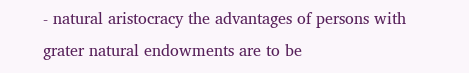- natural aristocracy the advantages of persons with grater natural endowments are to be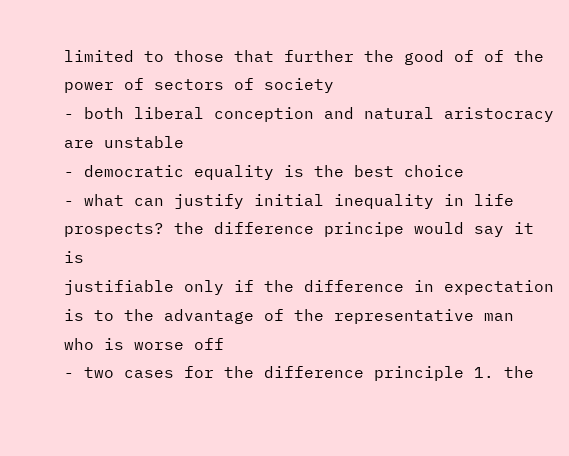limited to those that further the good of of the power of sectors of society
- both liberal conception and natural aristocracy are unstable
- democratic equality is the best choice
- what can justify initial inequality in life prospects? the difference principe would say it is
justifiable only if the difference in expectation is to the advantage of the representative man
who is worse off
- two cases for the difference principle 1. the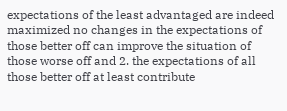expectations of the least advantaged are indeed
maximized no changes in the expectations of those better off can improve the situation of
those worse off and 2. the expectations of all those better off at least contribute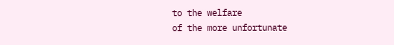to the welfare
of the more unfortunate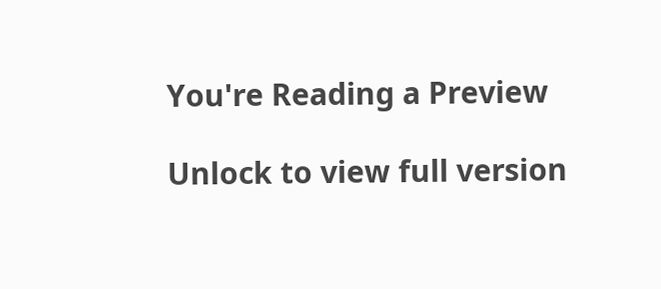You're Reading a Preview

Unlock to view full version